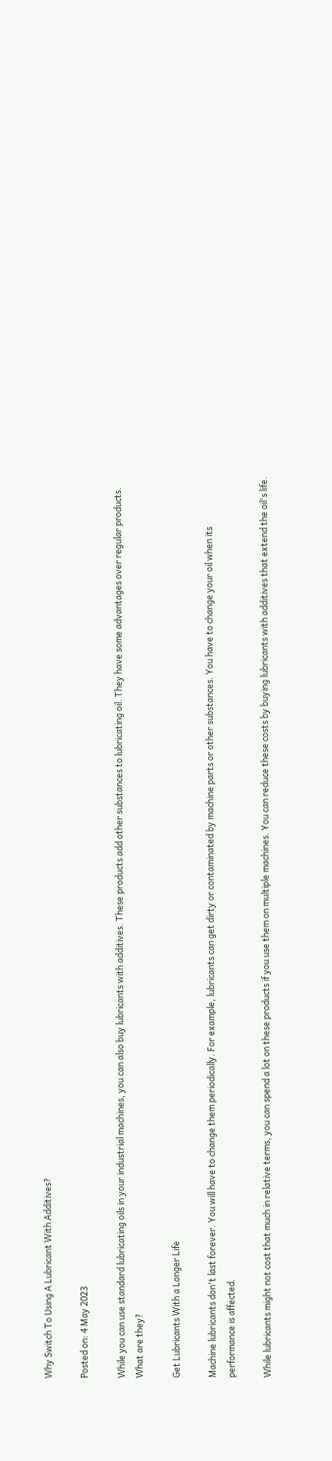Why Switch To Using A Lubricant With Additives?

Posted on: 4 May 2023

While you can use standard lubricating oils in your industrial machines, you can also buy lubricants with additives. These products add other substances to lubricating oil. They have some advantages over regular products. What are they?

Get Lubricants With a Longer Life

Machine lubricants don't last forever. You will have to change them periodically. For example, lubricants can get dirty or contaminated by machine parts or other substances. You have to change your oil when its performance is affected.

While lubricants might not cost that much in relative terms, you can spend a lot on these products if you use them on multiple machines. You can reduce these costs by buying lubricants with additives that extend the oil's life.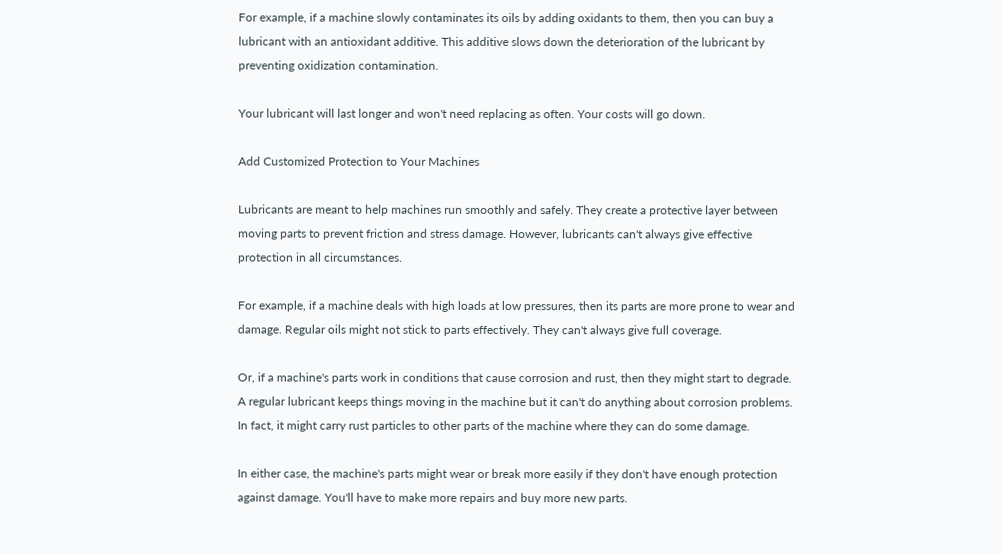For example, if a machine slowly contaminates its oils by adding oxidants to them, then you can buy a lubricant with an antioxidant additive. This additive slows down the deterioration of the lubricant by preventing oxidization contamination.

Your lubricant will last longer and won't need replacing as often. Your costs will go down.

Add Customized Protection to Your Machines

Lubricants are meant to help machines run smoothly and safely. They create a protective layer between moving parts to prevent friction and stress damage. However, lubricants can't always give effective protection in all circumstances.

For example, if a machine deals with high loads at low pressures, then its parts are more prone to wear and damage. Regular oils might not stick to parts effectively. They can't always give full coverage.

Or, if a machine's parts work in conditions that cause corrosion and rust, then they might start to degrade. A regular lubricant keeps things moving in the machine but it can't do anything about corrosion problems. In fact, it might carry rust particles to other parts of the machine where they can do some damage.

In either case, the machine's parts might wear or break more easily if they don't have enough protection against damage. You'll have to make more repairs and buy more new parts.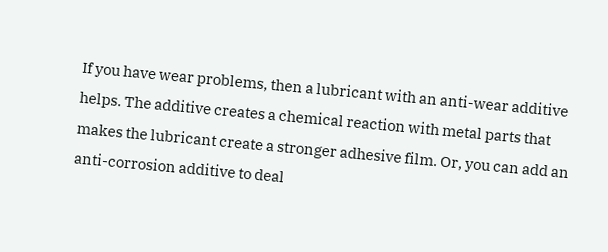If you have wear problems, then a lubricant with an anti-wear additive helps. The additive creates a chemical reaction with metal parts that makes the lubricant create a stronger adhesive film. Or, you can add an anti-corrosion additive to deal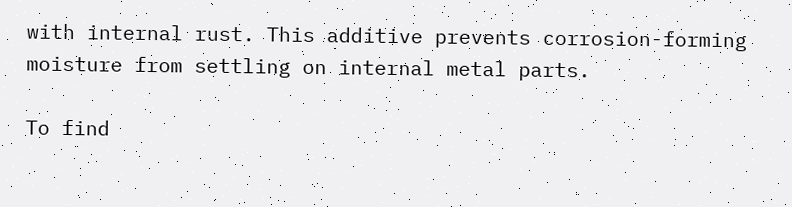with internal rust. This additive prevents corrosion-forming moisture from settling on internal metal parts.

To find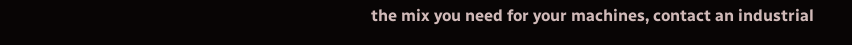the mix you need for your machines, contact an industrial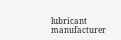lubricant manufacturer